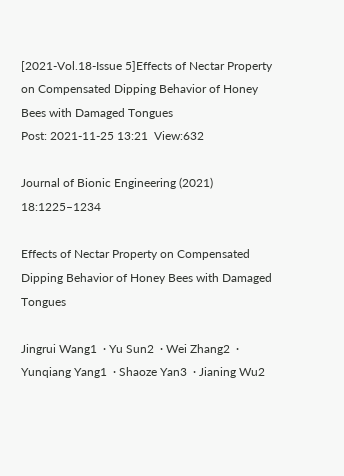[2021-Vol.18-Issue 5]Effects of Nectar Property on Compensated Dipping Behavior of Honey Bees with Damaged Tongues
Post: 2021-11-25 13:21  View:632

Journal of Bionic Engineering (2021) 18:1225–1234

Effects of Nectar Property on Compensated Dipping Behavior of Honey Bees with Damaged Tongues

Jingrui Wang1  · Yu Sun2  · Wei Zhang2  · Yunqiang Yang1  · Shaoze Yan3  · Jianing Wu2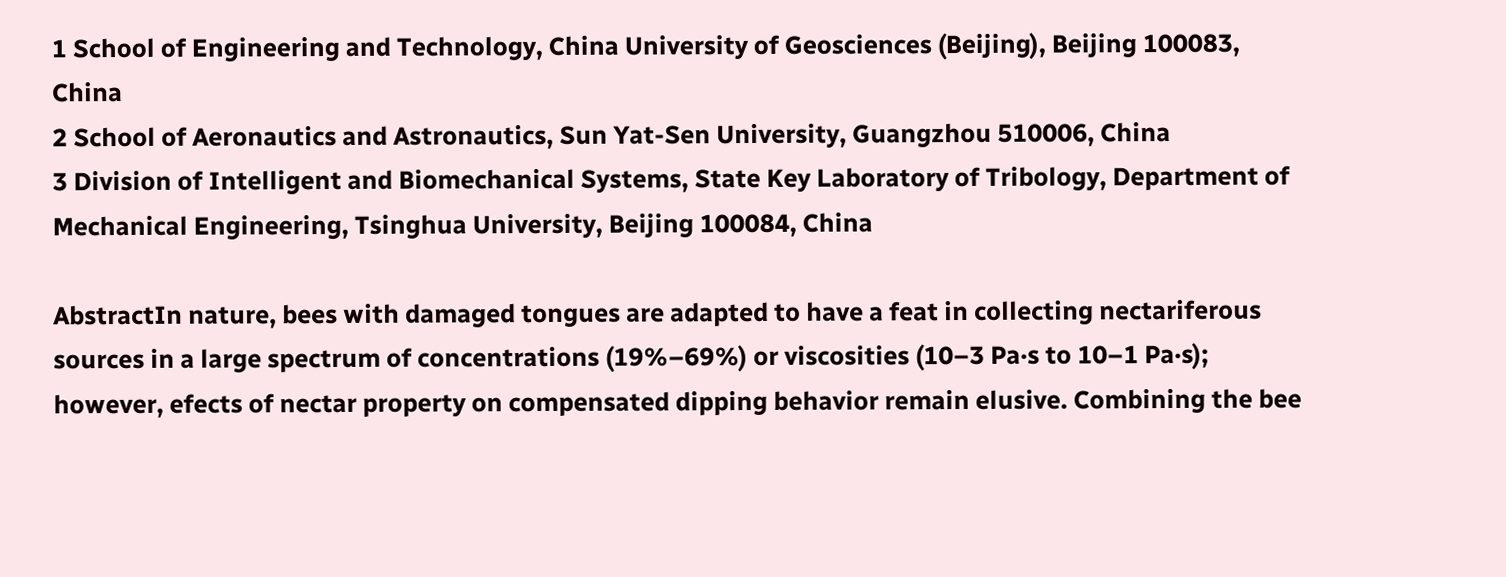1 School of Engineering and Technology, China University of Geosciences (Beijing), Beijing 100083, China
2 School of Aeronautics and Astronautics, Sun Yat-Sen University, Guangzhou 510006, China
3 Division of Intelligent and Biomechanical Systems, State Key Laboratory of Tribology, Department of Mechanical Engineering, Tsinghua University, Beijing 100084, China

AbstractIn nature, bees with damaged tongues are adapted to have a feat in collecting nectariferous sources in a large spectrum of concentrations (19%–69%) or viscosities (10–3 Pa·s to 10–1 Pa·s); however, efects of nectar property on compensated dipping behavior remain elusive. Combining the bee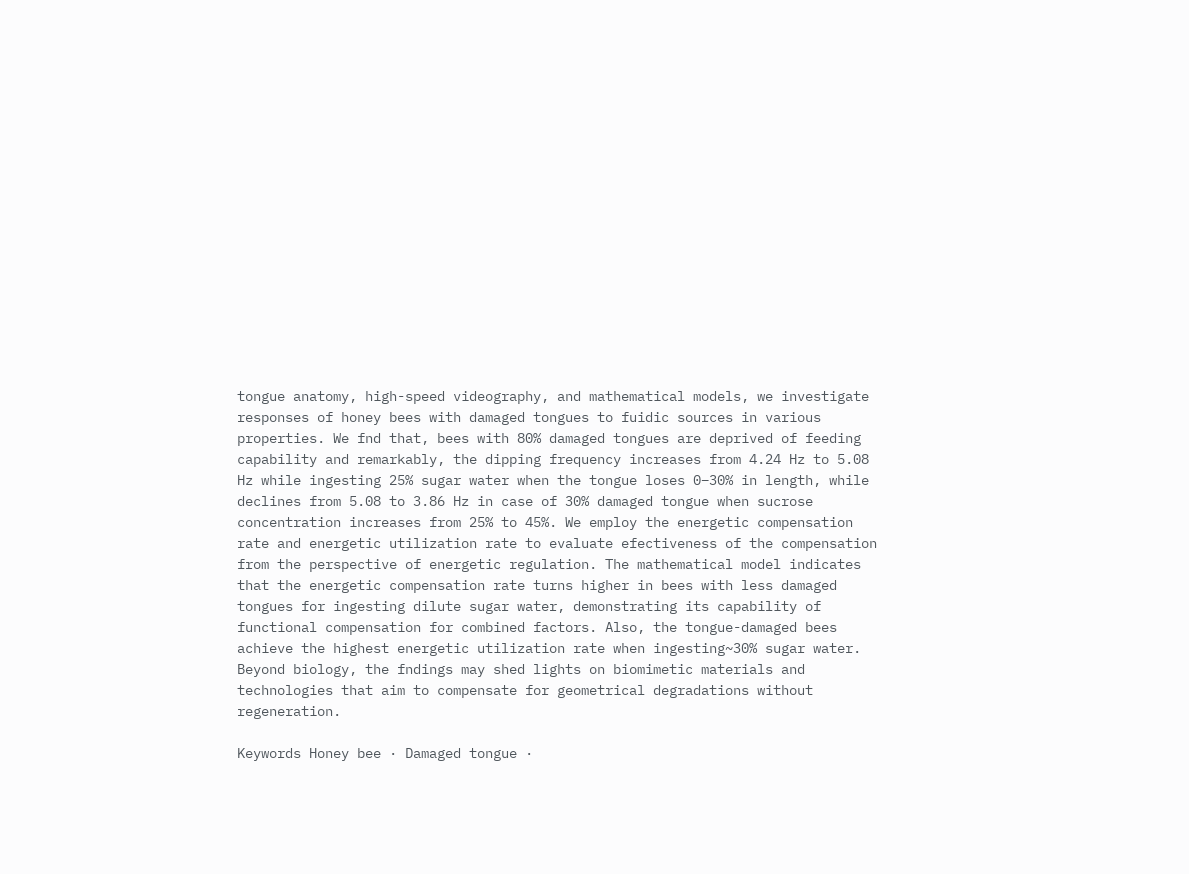tongue anatomy, high-speed videography, and mathematical models, we investigate responses of honey bees with damaged tongues to fuidic sources in various properties. We fnd that, bees with 80% damaged tongues are deprived of feeding capability and remarkably, the dipping frequency increases from 4.24 Hz to 5.08 Hz while ingesting 25% sugar water when the tongue loses 0–30% in length, while declines from 5.08 to 3.86 Hz in case of 30% damaged tongue when sucrose concentration increases from 25% to 45%. We employ the energetic compensation rate and energetic utilization rate to evaluate efectiveness of the compensation from the perspective of energetic regulation. The mathematical model indicates that the energetic compensation rate turns higher in bees with less damaged tongues for ingesting dilute sugar water, demonstrating its capability of functional compensation for combined factors. Also, the tongue-damaged bees achieve the highest energetic utilization rate when ingesting~30% sugar water. Beyond biology, the fndings may shed lights on biomimetic materials and technologies that aim to compensate for geometrical degradations without regeneration.

Keywords Honey bee · Damaged tongue ·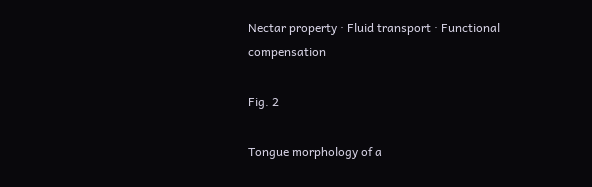Nectar property · Fluid transport · Functional compensation

Fig. 2

Tongue morphology of a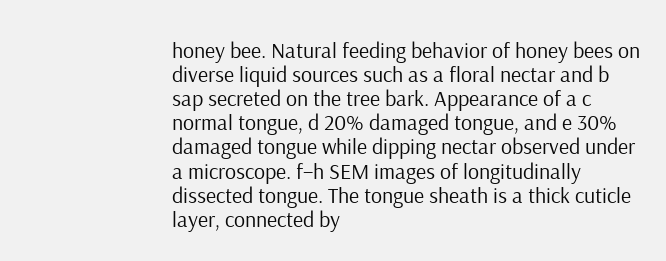honey bee. Natural feeding behavior of honey bees on diverse liquid sources such as a floral nectar and b sap secreted on the tree bark. Appearance of a c normal tongue, d 20% damaged tongue, and e 30% damaged tongue while dipping nectar observed under a microscope. f–h SEM images of longitudinally dissected tongue. The tongue sheath is a thick cuticle layer, connected by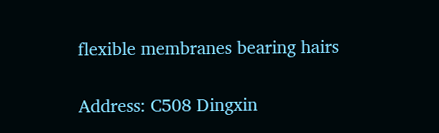flexible membranes bearing hairs

Address: C508 Dingxin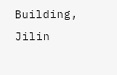Building, Jilin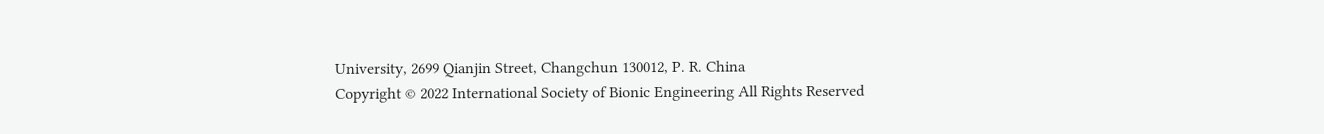University, 2699 Qianjin Street, Changchun 130012, P. R. China
Copyright © 2022 International Society of Bionic Engineering All Rights Reserved